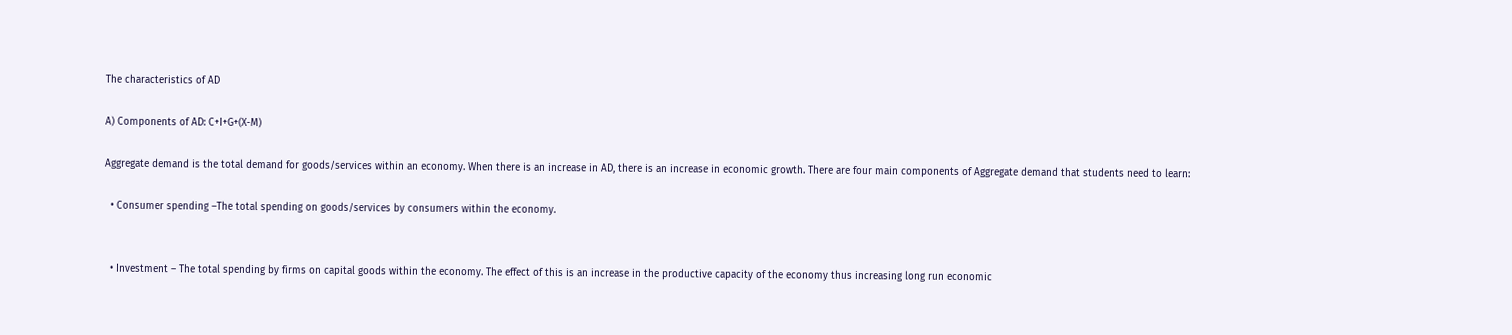The characteristics of AD

A) Components of AD: C+I+G+(X-M)

Aggregate demand is the total demand for goods/services within an economy. When there is an increase in AD, there is an increase in economic growth. There are four main components of Aggregate demand that students need to learn:

  • Consumer spending –The total spending on goods/services by consumers within the economy.


  • Investment – The total spending by firms on capital goods within the economy. The effect of this is an increase in the productive capacity of the economy thus increasing long run economic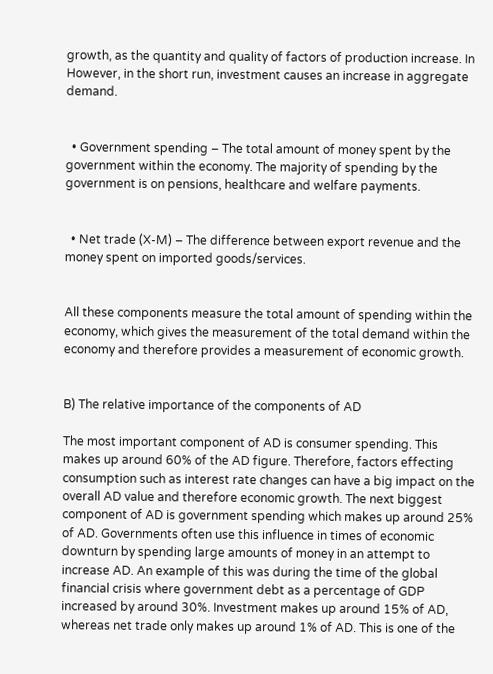growth, as the quantity and quality of factors of production increase. In However, in the short run, investment causes an increase in aggregate demand.


  • Government spending – The total amount of money spent by the government within the economy. The majority of spending by the government is on pensions, healthcare and welfare payments.


  • Net trade (X-M) – The difference between export revenue and the money spent on imported goods/services.


All these components measure the total amount of spending within the economy, which gives the measurement of the total demand within the economy and therefore provides a measurement of economic growth.


B) The relative importance of the components of AD

The most important component of AD is consumer spending. This makes up around 60% of the AD figure. Therefore, factors effecting consumption such as interest rate changes can have a big impact on the overall AD value and therefore economic growth. The next biggest component of AD is government spending which makes up around 25% of AD. Governments often use this influence in times of economic downturn by spending large amounts of money in an attempt to increase AD. An example of this was during the time of the global financial crisis where government debt as a percentage of GDP increased by around 30%. Investment makes up around 15% of AD, whereas net trade only makes up around 1% of AD. This is one of the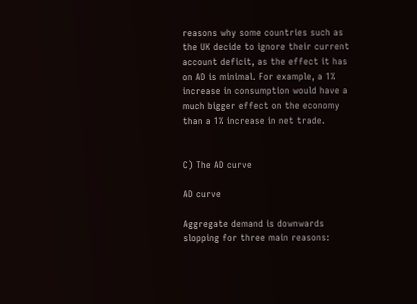reasons why some countries such as the UK decide to ignore their current account deficit, as the effect it has on AD is minimal. For example, a 1% increase in consumption would have a much bigger effect on the economy than a 1% increase in net trade.


C) The AD curve

AD curve

Aggregate demand is downwards slopping for three main reasons: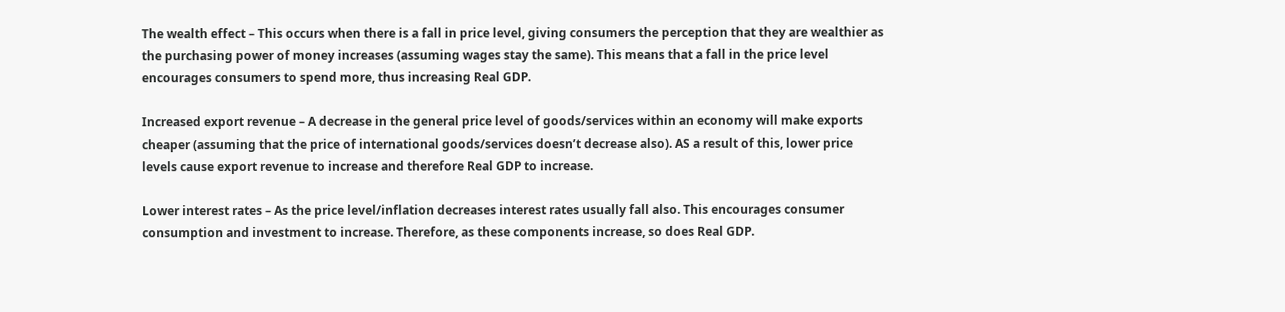The wealth effect – This occurs when there is a fall in price level, giving consumers the perception that they are wealthier as the purchasing power of money increases (assuming wages stay the same). This means that a fall in the price level encourages consumers to spend more, thus increasing Real GDP.

Increased export revenue – A decrease in the general price level of goods/services within an economy will make exports cheaper (assuming that the price of international goods/services doesn’t decrease also). AS a result of this, lower price levels cause export revenue to increase and therefore Real GDP to increase.

Lower interest rates – As the price level/inflation decreases interest rates usually fall also. This encourages consumer consumption and investment to increase. Therefore, as these components increase, so does Real GDP.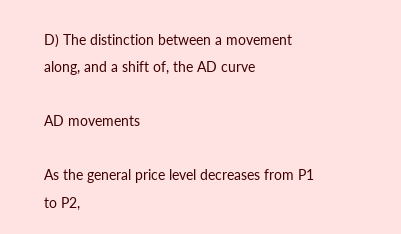D) The distinction between a movement along, and a shift of, the AD curve

AD movements

As the general price level decreases from P1 to P2,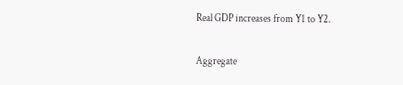Real GDP increases from Y1 to Y2.

Aggregate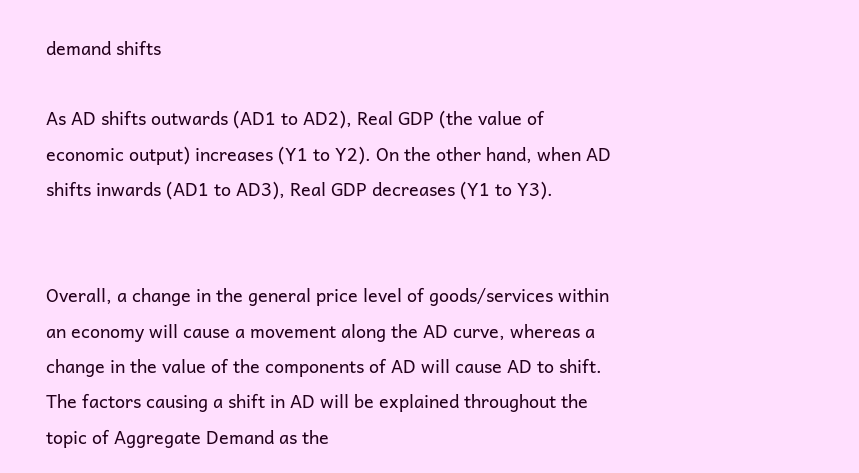demand shifts

As AD shifts outwards (AD1 to AD2), Real GDP (the value of economic output) increases (Y1 to Y2). On the other hand, when AD shifts inwards (AD1 to AD3), Real GDP decreases (Y1 to Y3).


Overall, a change in the general price level of goods/services within an economy will cause a movement along the AD curve, whereas a change in the value of the components of AD will cause AD to shift. The factors causing a shift in AD will be explained throughout the topic of Aggregate Demand as the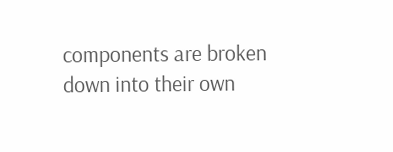components are broken down into their own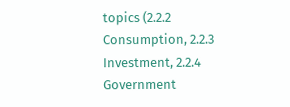topics (2.2.2 Consumption, 2.2.3 Investment, 2.2.4 Government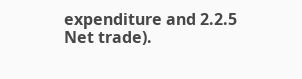expenditure and 2.2.5 Net trade).